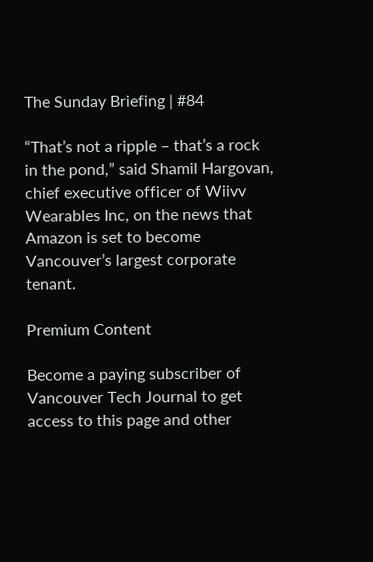The Sunday Briefing | #84

“That’s not a ripple – that’s a rock in the pond,” said Shamil Hargovan, chief executive officer of Wiivv Wearables Inc, on the news that Amazon is set to become Vancouver’s largest corporate tenant.

Premium Content

Become a paying subscriber of Vancouver Tech Journal to get access to this page and other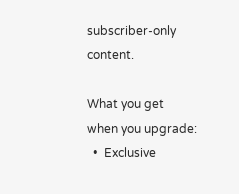subscriber-only content.

What you get when you upgrade:
  •  Exclusive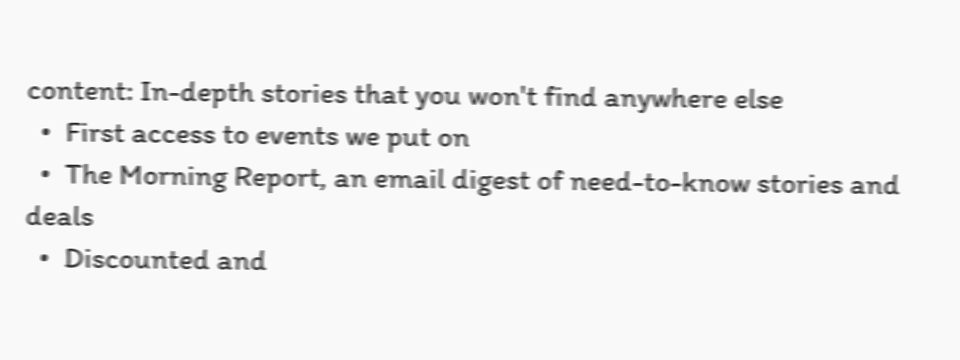content: In-depth stories that you won't find anywhere else
  •  First access to events we put on
  •  The Morning Report, an email digest of need-to-know stories and deals
  •  Discounted and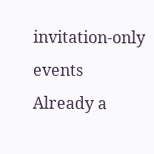invitation-only events
Already a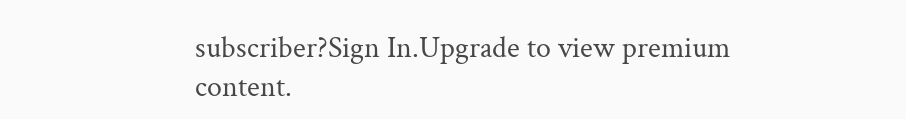subscriber?Sign In.Upgrade to view premium content.